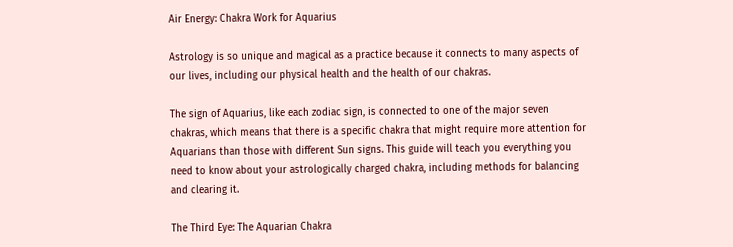Air Energy: Chakra Work for Aquarius

Astrology is so unique and magical as a practice because it connects to many aspects of our lives, including our physical health and the health of our chakras.

The sign of Aquarius, like each zodiac sign, is connected to one of the major seven chakras, which means that there is a specific chakra that might require more attention for Aquarians than those with different Sun signs. This guide will teach you everything you need to know about your astrologically charged chakra, including methods for balancing and clearing it.

The Third Eye: The Aquarian Chakra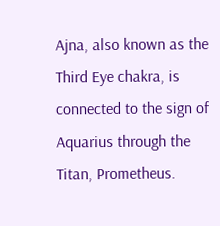Ajna, also known as the Third Eye chakra, is connected to the sign of Aquarius through the Titan, Prometheus.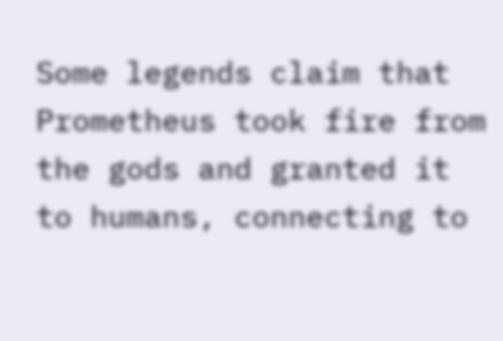Some legends claim that Prometheus took fire from the gods and granted it to humans, connecting to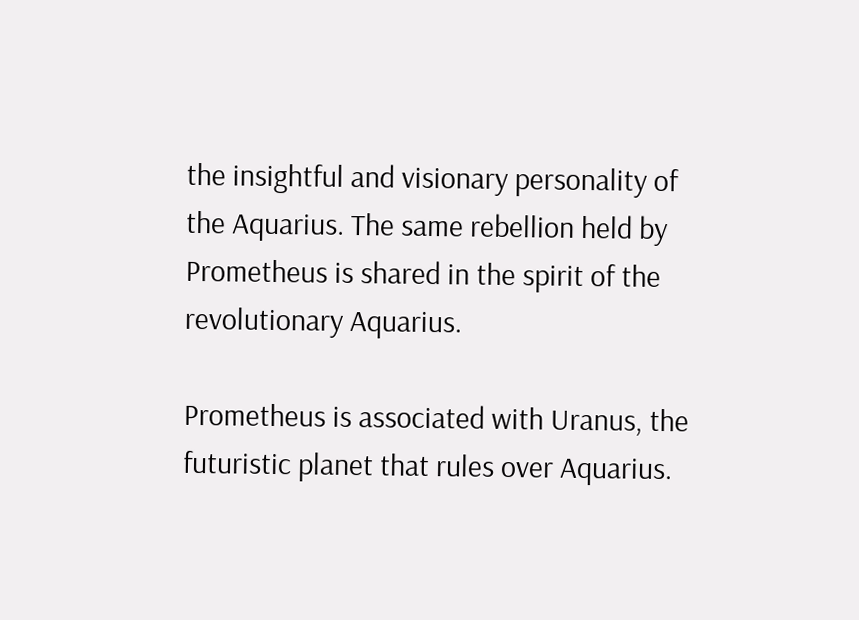the insightful and visionary personality of the Aquarius. The same rebellion held by Prometheus is shared in the spirit of the revolutionary Aquarius.

Prometheus is associated with Uranus, the futuristic planet that rules over Aquarius.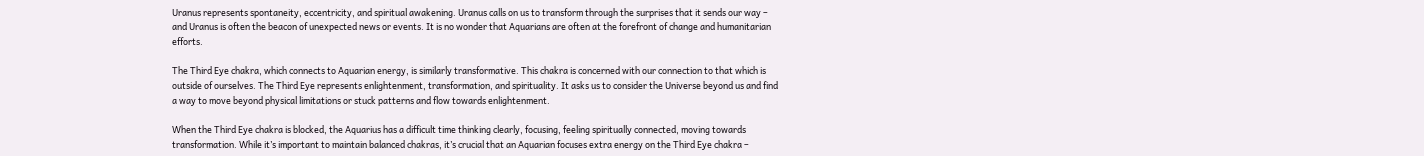Uranus represents spontaneity, eccentricity, and spiritual awakening. Uranus calls on us to transform through the surprises that it sends our way – and Uranus is often the beacon of unexpected news or events. It is no wonder that Aquarians are often at the forefront of change and humanitarian efforts.

The Third Eye chakra, which connects to Aquarian energy, is similarly transformative. This chakra is concerned with our connection to that which is outside of ourselves. The Third Eye represents enlightenment, transformation, and spirituality. It asks us to consider the Universe beyond us and find a way to move beyond physical limitations or stuck patterns and flow towards enlightenment.

When the Third Eye chakra is blocked, the Aquarius has a difficult time thinking clearly, focusing, feeling spiritually connected, moving towards transformation. While it’s important to maintain balanced chakras, it’s crucial that an Aquarian focuses extra energy on the Third Eye chakra –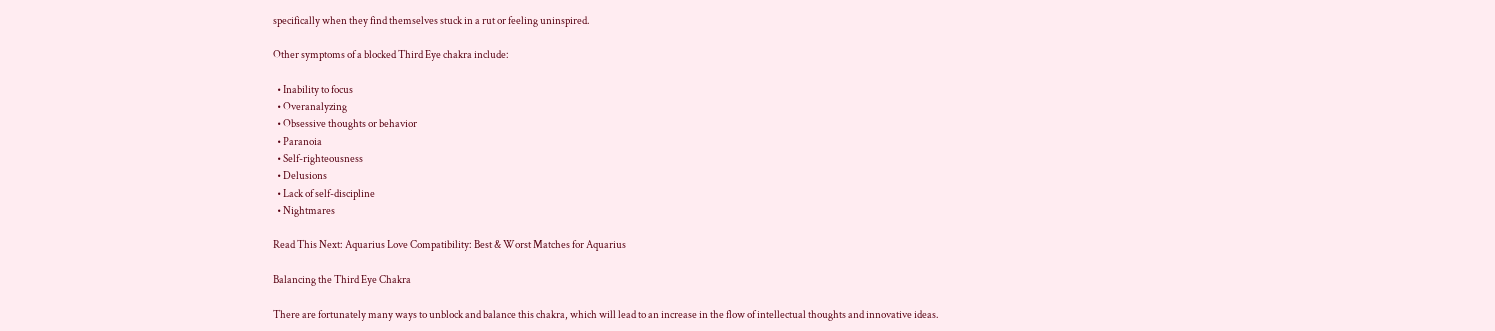specifically when they find themselves stuck in a rut or feeling uninspired.

Other symptoms of a blocked Third Eye chakra include:

  • Inability to focus
  • Overanalyzing
  • Obsessive thoughts or behavior
  • Paranoia
  • Self-righteousness
  • Delusions
  • Lack of self-discipline
  • Nightmares

Read This Next: Aquarius Love Compatibility: Best & Worst Matches for Aquarius

Balancing the Third Eye Chakra

There are fortunately many ways to unblock and balance this chakra, which will lead to an increase in the flow of intellectual thoughts and innovative ideas.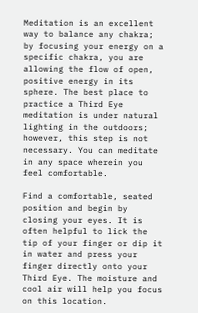Meditation is an excellent way to balance any chakra; by focusing your energy on a specific chakra, you are allowing the flow of open, positive energy in its sphere. The best place to practice a Third Eye meditation is under natural lighting in the outdoors; however, this step is not necessary. You can meditate in any space wherein you feel comfortable.

Find a comfortable, seated position and begin by closing your eyes. It is often helpful to lick the tip of your finger or dip it in water and press your finger directly onto your Third Eye. The moisture and cool air will help you focus on this location.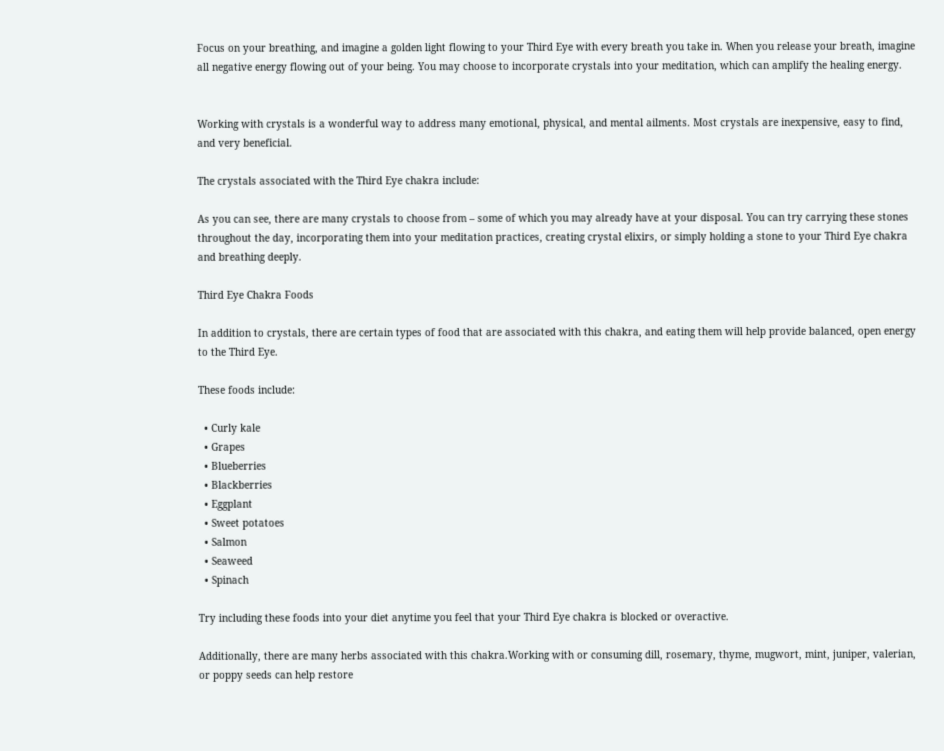Focus on your breathing, and imagine a golden light flowing to your Third Eye with every breath you take in. When you release your breath, imagine all negative energy flowing out of your being. You may choose to incorporate crystals into your meditation, which can amplify the healing energy.


Working with crystals is a wonderful way to address many emotional, physical, and mental ailments. Most crystals are inexpensive, easy to find, and very beneficial.

The crystals associated with the Third Eye chakra include:

As you can see, there are many crystals to choose from – some of which you may already have at your disposal. You can try carrying these stones throughout the day, incorporating them into your meditation practices, creating crystal elixirs, or simply holding a stone to your Third Eye chakra and breathing deeply.

Third Eye Chakra Foods

In addition to crystals, there are certain types of food that are associated with this chakra, and eating them will help provide balanced, open energy to the Third Eye.

These foods include:

  • Curly kale
  • Grapes
  • Blueberries
  • Blackberries
  • Eggplant
  • Sweet potatoes
  • Salmon
  • Seaweed
  • Spinach

Try including these foods into your diet anytime you feel that your Third Eye chakra is blocked or overactive.

Additionally, there are many herbs associated with this chakra.Working with or consuming dill, rosemary, thyme, mugwort, mint, juniper, valerian, or poppy seeds can help restore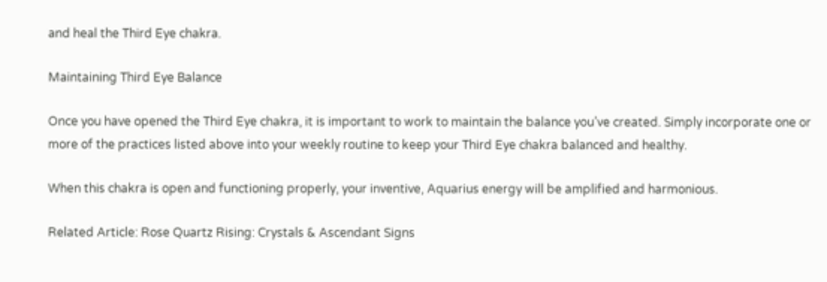and heal the Third Eye chakra.

Maintaining Third Eye Balance

Once you have opened the Third Eye chakra, it is important to work to maintain the balance you’ve created. Simply incorporate one or more of the practices listed above into your weekly routine to keep your Third Eye chakra balanced and healthy.

When this chakra is open and functioning properly, your inventive, Aquarius energy will be amplified and harmonious.

Related Article: Rose Quartz Rising: Crystals & Ascendant Signs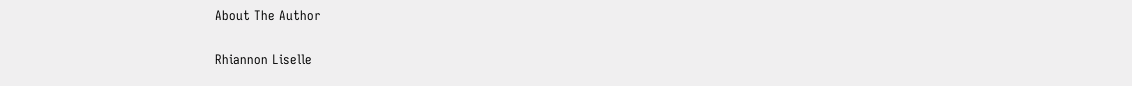About The Author

Rhiannon Liselle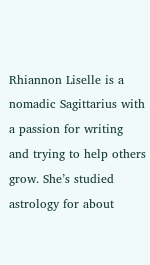Rhiannon Liselle is a nomadic Sagittarius with a passion for writing and trying to help others grow. She’s studied astrology for about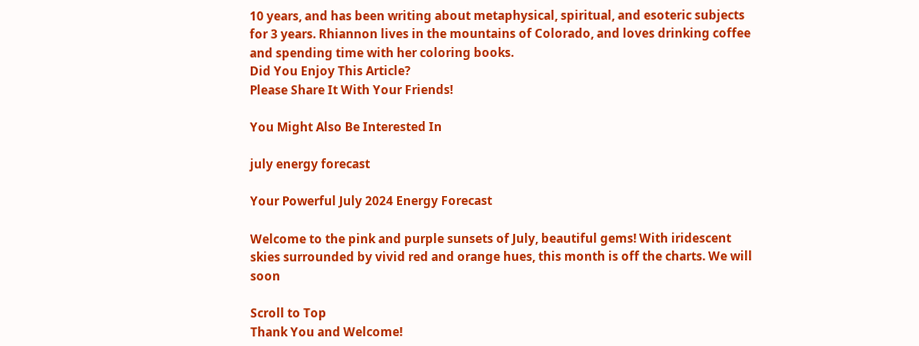10 years, and has been writing about metaphysical, spiritual, and esoteric subjects for 3 years. Rhiannon lives in the mountains of Colorado, and loves drinking coffee and spending time with her coloring books.
Did You Enjoy This Article?
Please Share It With Your Friends!

You Might Also Be Interested In

july energy forecast

Your Powerful July 2024 Energy Forecast

Welcome to the pink and purple sunsets of July, beautiful gems! With iridescent skies surrounded by vivid red and orange hues, this month is off the charts. We will soon

Scroll to Top
Thank You and Welcome!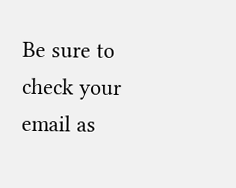Be sure to check your email as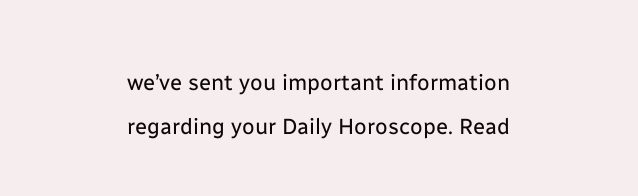we’ve sent you important information regarding your Daily Horoscope. Read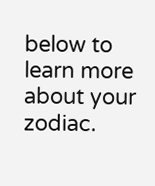below to learn more about your zodiac.